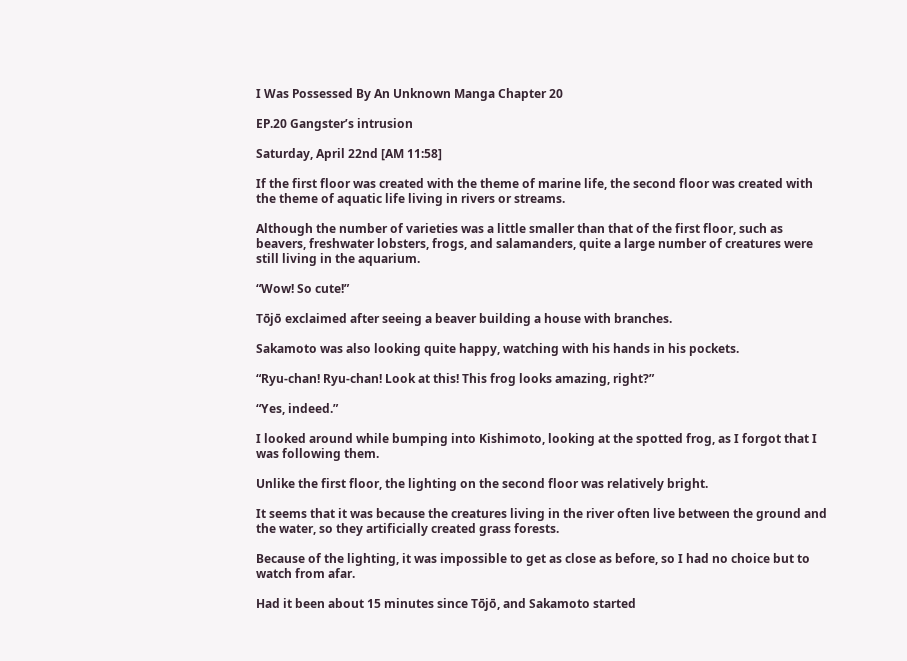I Was Possessed By An Unknown Manga Chapter 20

EP.20 Gangster’s intrusion

Saturday, April 22nd [AM 11:58]

If the first floor was created with the theme of marine life, the second floor was created with the theme of aquatic life living in rivers or streams.

Although the number of varieties was a little smaller than that of the first floor, such as beavers, freshwater lobsters, frogs, and salamanders, quite a large number of creatures were still living in the aquarium.

“Wow! So cute!”

Tо̄jо̄ exclaimed after seeing a beaver building a house with branches.

Sakamoto was also looking quite happy, watching with his hands in his pockets.

“Ryu-chan! Ryu-chan! Look at this! This frog looks amazing, right?”

“Yes, indeed.”

I looked around while bumping into Kishimoto, looking at the spotted frog, as I forgot that I was following them.

Unlike the first floor, the lighting on the second floor was relatively bright.

It seems that it was because the creatures living in the river often live between the ground and the water, so they artificially created grass forests.

Because of the lighting, it was impossible to get as close as before, so I had no choice but to watch from afar.

Had it been about 15 minutes since Tо̄jо̄, and Sakamoto started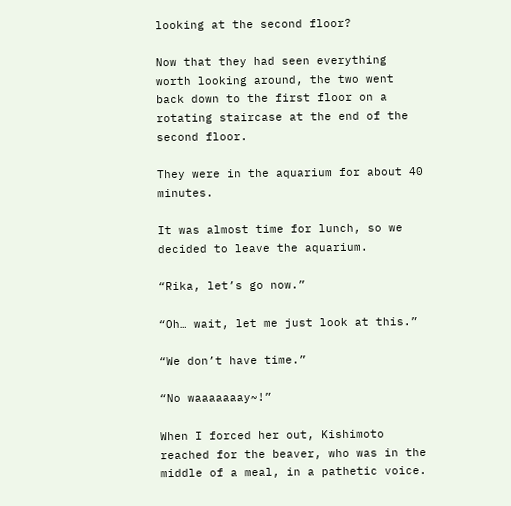looking at the second floor?

Now that they had seen everything worth looking around, the two went back down to the first floor on a rotating staircase at the end of the second floor.

They were in the aquarium for about 40 minutes.

It was almost time for lunch, so we decided to leave the aquarium.

“Rika, let’s go now.”

“Oh… wait, let me just look at this.”

“We don’t have time.”

“No waaaaaaay~!”

When I forced her out, Kishimoto reached for the beaver, who was in the middle of a meal, in a pathetic voice.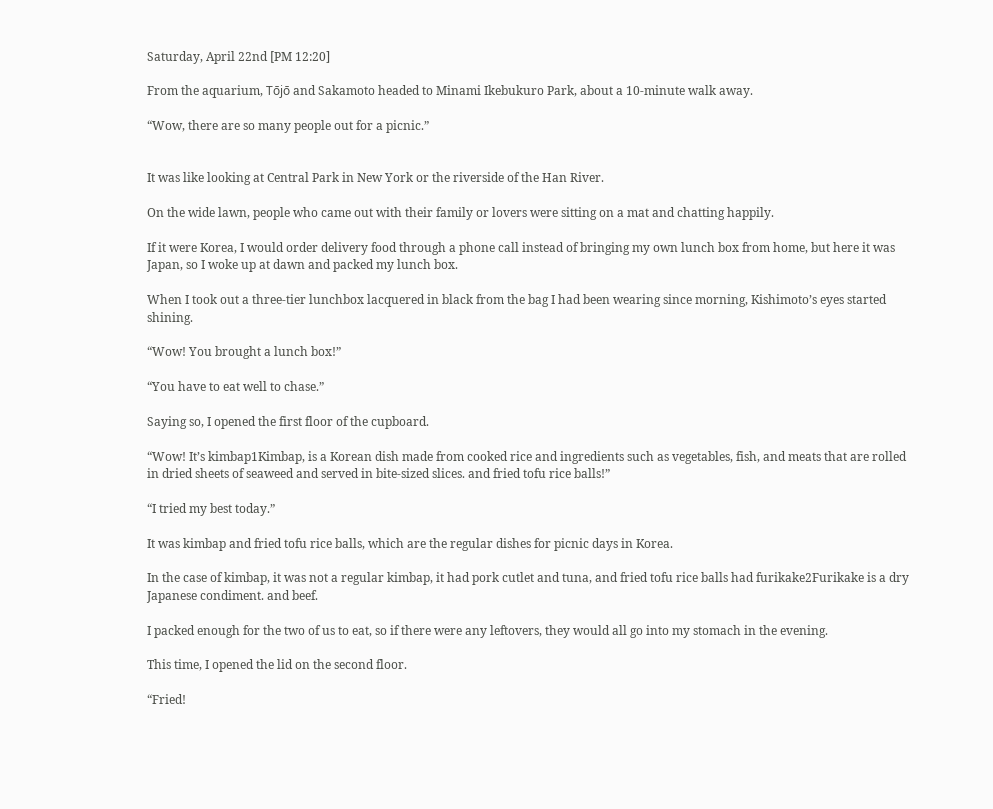Saturday, April 22nd [PM 12:20]

From the aquarium, Tо̄jо̄ and Sakamoto headed to Minami Ikebukuro Park, about a 10-minute walk away.

“Wow, there are so many people out for a picnic.”


It was like looking at Central Park in New York or the riverside of the Han River.

On the wide lawn, people who came out with their family or lovers were sitting on a mat and chatting happily.

If it were Korea, I would order delivery food through a phone call instead of bringing my own lunch box from home, but here it was Japan, so I woke up at dawn and packed my lunch box.

When I took out a three-tier lunchbox lacquered in black from the bag I had been wearing since morning, Kishimoto’s eyes started shining.

“Wow! You brought a lunch box!”

“You have to eat well to chase.”

Saying so, I opened the first floor of the cupboard.

“Wow! It’s kimbap1Kimbap, is a Korean dish made from cooked rice and ingredients such as vegetables, fish, and meats that are rolled in dried sheets of seaweed and served in bite-sized slices. and fried tofu rice balls!”

“I tried my best today.”

It was kimbap and fried tofu rice balls, which are the regular dishes for picnic days in Korea.

In the case of kimbap, it was not a regular kimbap, it had pork cutlet and tuna, and fried tofu rice balls had furikake2Furikake is a dry Japanese condiment. and beef.

I packed enough for the two of us to eat, so if there were any leftovers, they would all go into my stomach in the evening.

This time, I opened the lid on the second floor.

“Fried!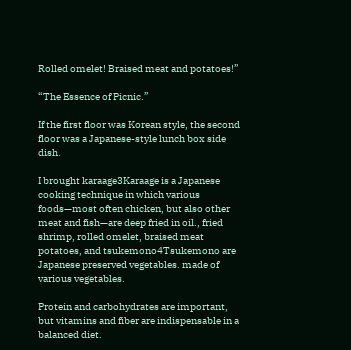Rolled omelet! Braised meat and potatoes!”

“The Essence of Picnic.”

If the first floor was Korean style, the second floor was a Japanese-style lunch box side dish.

I brought karaage3Karaage is a Japanese cooking technique in which various foods—most often chicken, but also other meat and fish—are deep fried in oil., fried shrimp, rolled omelet, braised meat potatoes, and tsukemono4Tsukemono are Japanese preserved vegetables. made of various vegetables.

Protein and carbohydrates are important, but vitamins and fiber are indispensable in a balanced diet.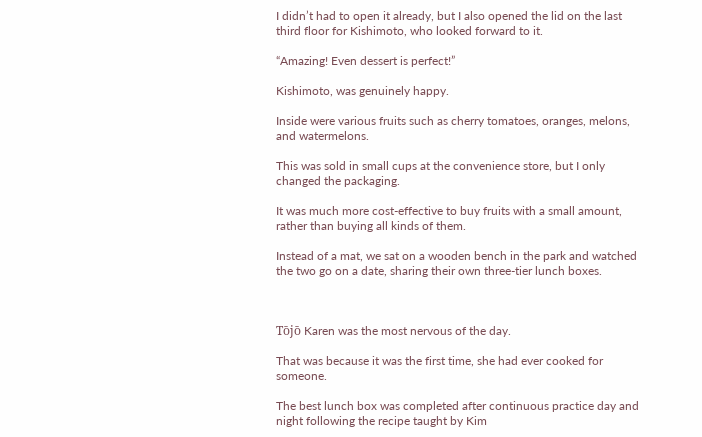I didn’t had to open it already, but I also opened the lid on the last third floor for Kishimoto, who looked forward to it.

“Amazing! Even dessert is perfect!”

Kishimoto, was genuinely happy.

Inside were various fruits such as cherry tomatoes, oranges, melons, and watermelons.

This was sold in small cups at the convenience store, but I only changed the packaging.

It was much more cost-effective to buy fruits with a small amount, rather than buying all kinds of them.

Instead of a mat, we sat on a wooden bench in the park and watched the two go on a date, sharing their own three-tier lunch boxes.



Tо̄jо̄ Karen was the most nervous of the day.

That was because it was the first time, she had ever cooked for someone.

The best lunch box was completed after continuous practice day and night following the recipe taught by Kim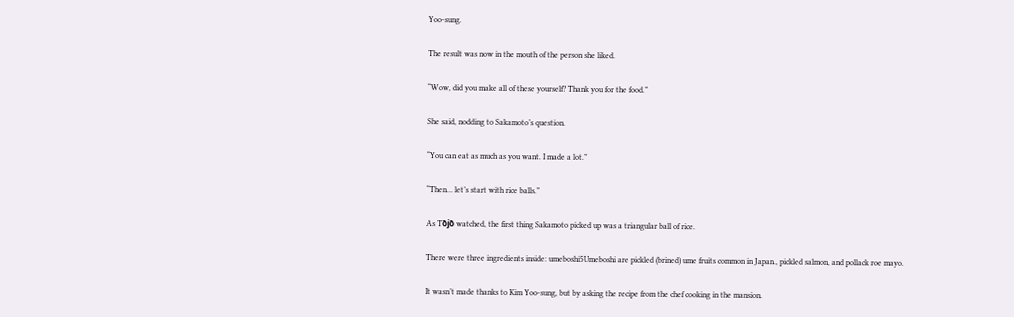Yoo-sung.

The result was now in the mouth of the person she liked.

“Wow, did you make all of these yourself? Thank you for the food.”

She said, nodding to Sakamoto’s question.

“You can eat as much as you want. I made a lot.”

“Then… let’s start with rice balls.”

As Tо̄jо̄ watched, the first thing Sakamoto picked up was a triangular ball of rice.

There were three ingredients inside: umeboshi5Umeboshi are pickled (brined) ume fruits common in Japan., pickled salmon, and pollack roe mayo.

It wasn’t made thanks to Kim Yoo-sung, but by asking the recipe from the chef cooking in the mansion.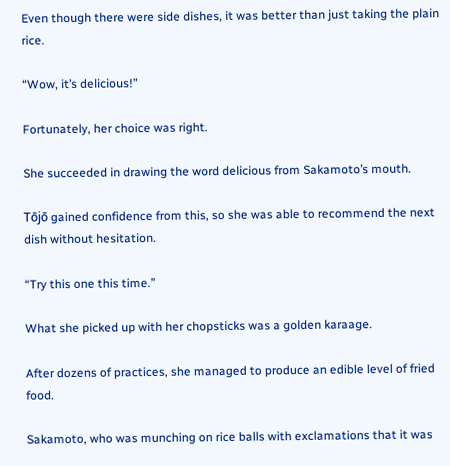Even though there were side dishes, it was better than just taking the plain rice.

“Wow, it’s delicious!”

Fortunately, her choice was right.

She succeeded in drawing the word delicious from Sakamoto’s mouth.

Tо̄jо̄ gained confidence from this, so she was able to recommend the next dish without hesitation.

“Try this one this time.”

What she picked up with her chopsticks was a golden karaage.

After dozens of practices, she managed to produce an edible level of fried food.

Sakamoto, who was munching on rice balls with exclamations that it was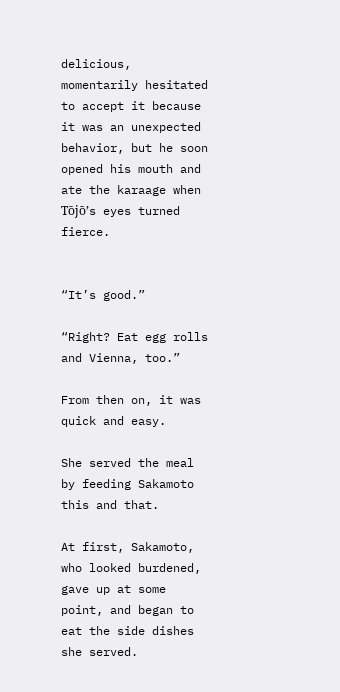delicious, momentarily hesitated to accept it because it was an unexpected behavior, but he soon opened his mouth and ate the karaage when Tо̄jо̄’s eyes turned fierce.


“It’s good.”

“Right? Eat egg rolls and Vienna, too.”

From then on, it was quick and easy.

She served the meal by feeding Sakamoto this and that.

At first, Sakamoto, who looked burdened, gave up at some point, and began to eat the side dishes she served.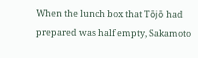When the lunch box that Tо̄jо̄ had prepared was half empty, Sakamoto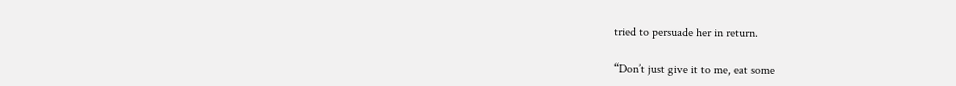tried to persuade her in return.

“Don’t just give it to me, eat some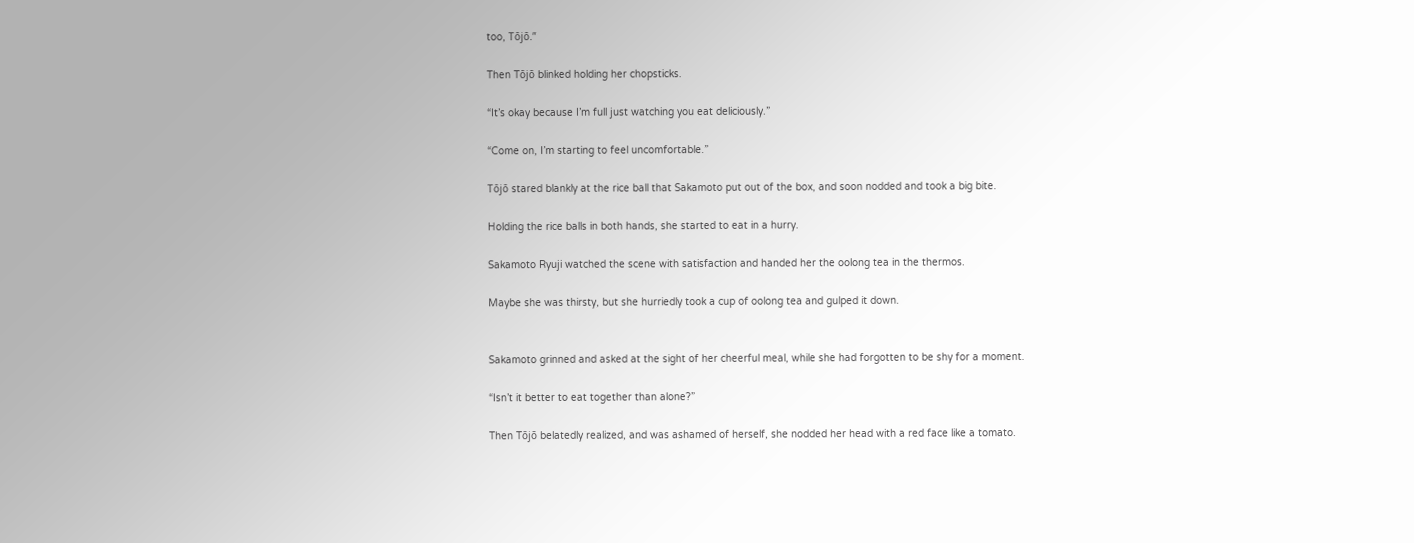too, Tо̄jо̄.”

Then Tо̄jо̄ blinked holding her chopsticks.

“It’s okay because I’m full just watching you eat deliciously.”

“Come on, I’m starting to feel uncomfortable.”

Tо̄jо̄ stared blankly at the rice ball that Sakamoto put out of the box, and soon nodded and took a big bite.

Holding the rice balls in both hands, she started to eat in a hurry.

Sakamoto Ryuji watched the scene with satisfaction and handed her the oolong tea in the thermos.

Maybe she was thirsty, but she hurriedly took a cup of oolong tea and gulped it down.


Sakamoto grinned and asked at the sight of her cheerful meal, while she had forgotten to be shy for a moment.

“Isn’t it better to eat together than alone?”

Then Tо̄jо̄ belatedly realized, and was ashamed of herself, she nodded her head with a red face like a tomato.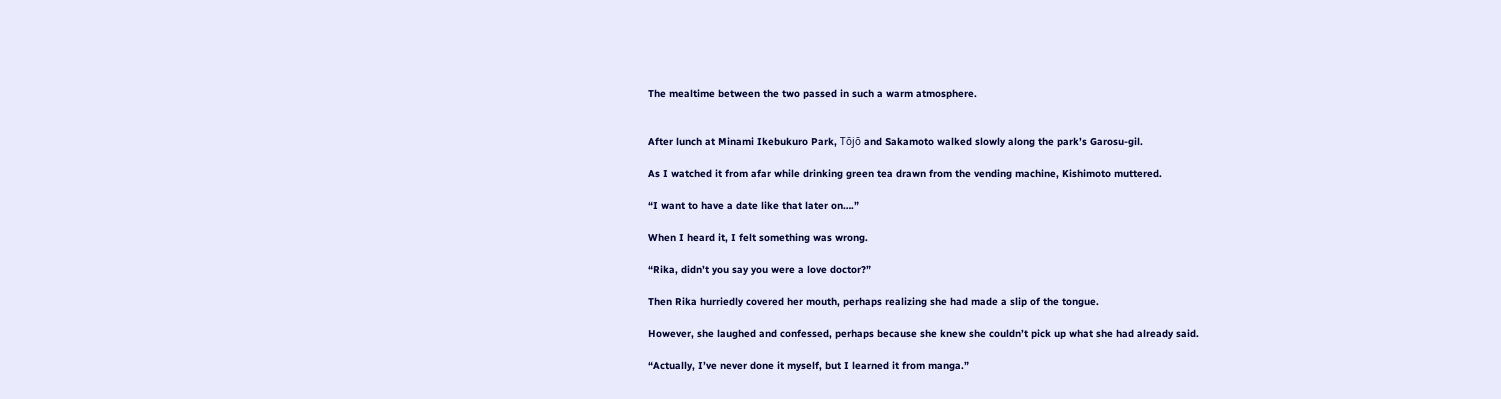The mealtime between the two passed in such a warm atmosphere.


After lunch at Minami Ikebukuro Park, Tо̄jо̄ and Sakamoto walked slowly along the park’s Garosu-gil.

As I watched it from afar while drinking green tea drawn from the vending machine, Kishimoto muttered.

“I want to have a date like that later on….”

When I heard it, I felt something was wrong.

“Rika, didn’t you say you were a love doctor?”

Then Rika hurriedly covered her mouth, perhaps realizing she had made a slip of the tongue.

However, she laughed and confessed, perhaps because she knew she couldn’t pick up what she had already said.

“Actually, I’ve never done it myself, but I learned it from manga.”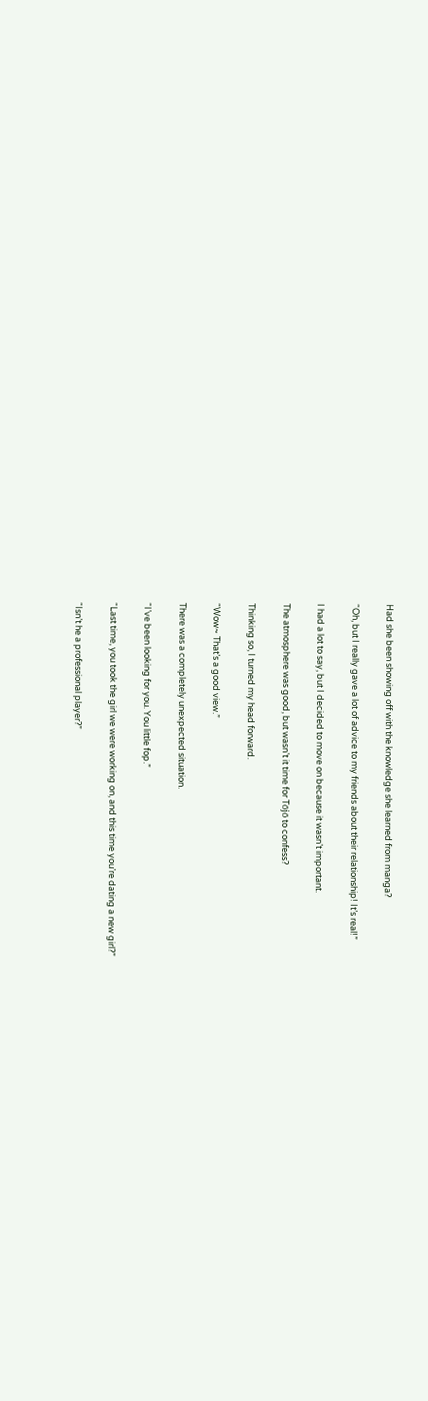Had she been showing off with the knowledge she learned from manga?

“Oh, but I really gave a lot of advice to my friends about their relationship! It’s real!”

I had a lot to say, but I decided to move on because it wasn’t important.

The atmosphere was good, but wasn’t it time for Tо̄jо̄ to confess?

Thinking so, I turned my head forward.

“Wow~ That’s a good view.”

There was a completely unexpected situation.

“I’ve been looking for you. You little fop.”

“Last time, you took the girl we were working on, and this time you’re dating a new girl?”

“Isn’t he a professional player?”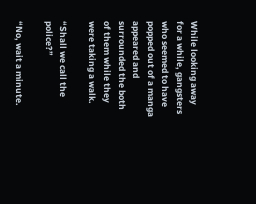While looking away for a while, gangsters who seemed to have popped out of a manga appeared and surrounded the both of them while they were taking a walk.

“Shall we call the police?”

“No, wait a minute.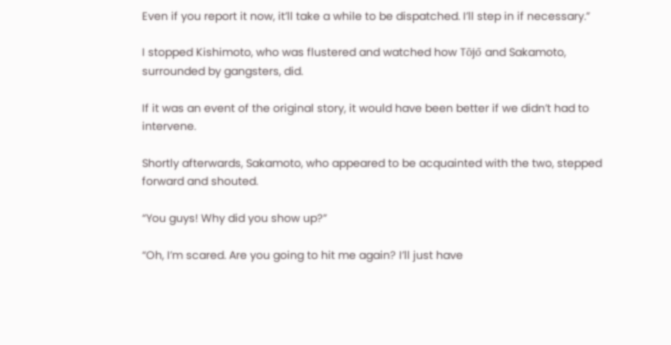Even if you report it now, it’ll take a while to be dispatched. I’ll step in if necessary.”

I stopped Kishimoto, who was flustered and watched how Tо̄jо̄ and Sakamoto, surrounded by gangsters, did.

If it was an event of the original story, it would have been better if we didn’t had to intervene.

Shortly afterwards, Sakamoto, who appeared to be acquainted with the two, stepped forward and shouted.

“You guys! Why did you show up?”

“Oh, I’m scared. Are you going to hit me again? I’ll just have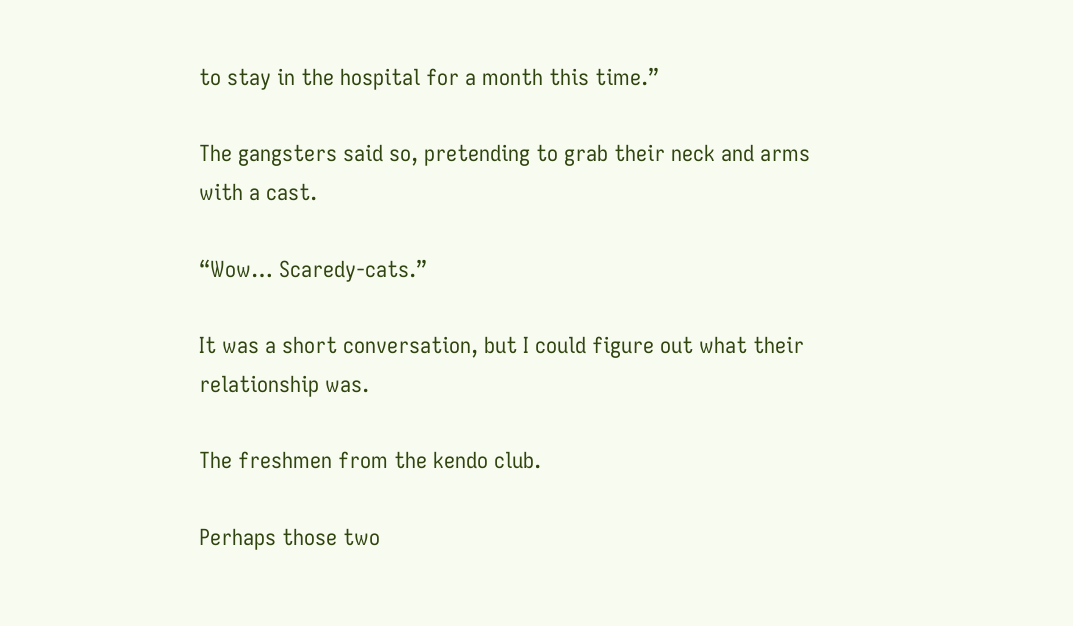to stay in the hospital for a month this time.”

The gangsters said so, pretending to grab their neck and arms with a cast.

“Wow… Scaredy-cats.”

It was a short conversation, but I could figure out what their relationship was.

The freshmen from the kendo club.

Perhaps those two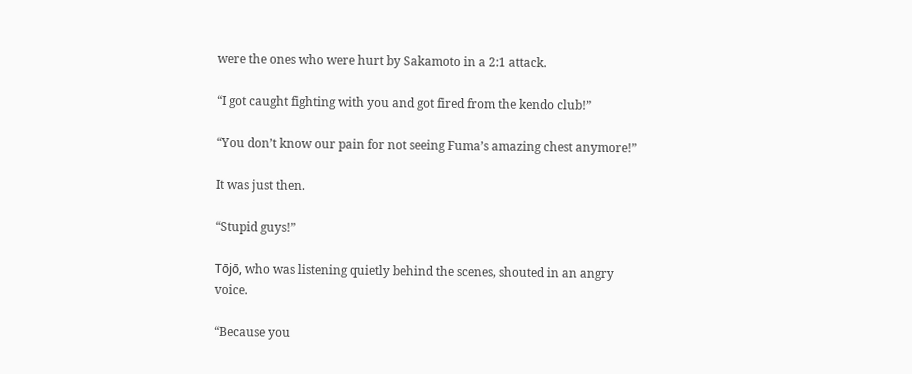were the ones who were hurt by Sakamoto in a 2:1 attack.

“I got caught fighting with you and got fired from the kendo club!”

“You don’t know our pain for not seeing Fuma’s amazing chest anymore!”

It was just then.

“Stupid guys!”

Tо̄jо̄, who was listening quietly behind the scenes, shouted in an angry voice.

“Because you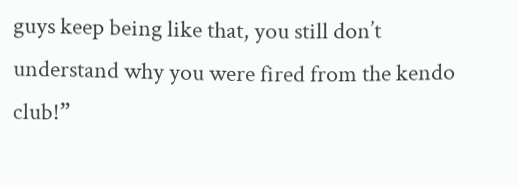guys keep being like that, you still don’t understand why you were fired from the kendo club!”